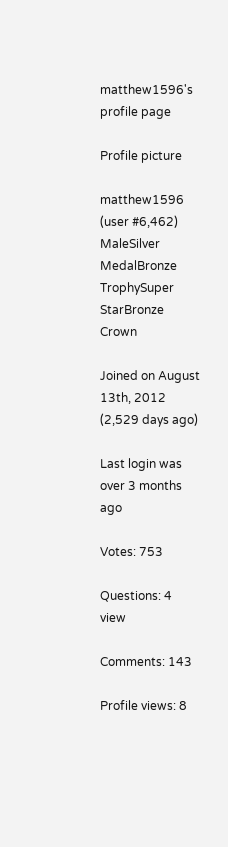matthew1596's profile page

Profile picture

matthew1596 (user #6,462) MaleSilver MedalBronze TrophySuper StarBronze Crown

Joined on August 13th, 2012 (2,529 days ago)

Last login was over 3 months ago

Votes: 753

Questions: 4 view

Comments: 143

Profile views: 8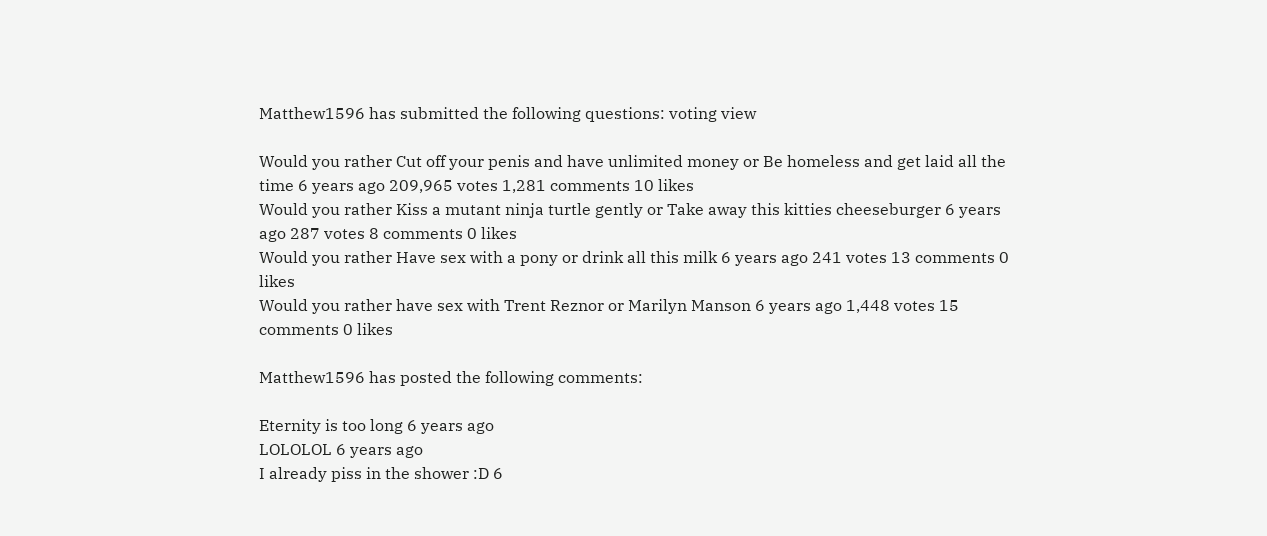Matthew1596 has submitted the following questions: voting view

Would you rather Cut off your penis and have unlimited money or Be homeless and get laid all the time 6 years ago 209,965 votes 1,281 comments 10 likes
Would you rather Kiss a mutant ninja turtle gently or Take away this kitties cheeseburger 6 years ago 287 votes 8 comments 0 likes
Would you rather Have sex with a pony or drink all this milk 6 years ago 241 votes 13 comments 0 likes
Would you rather have sex with Trent Reznor or Marilyn Manson 6 years ago 1,448 votes 15 comments 0 likes

Matthew1596 has posted the following comments:

Eternity is too long 6 years ago
LOLOLOL 6 years ago
I already piss in the shower :D 6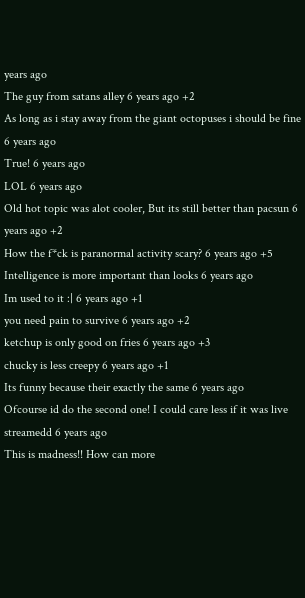years ago
The guy from satans alley 6 years ago +2
As long as i stay away from the giant octopuses i should be fine 6 years ago
True! 6 years ago
LOL 6 years ago
Old hot topic was alot cooler, But its still better than pacsun 6 years ago +2
How the f*ck is paranormal activity scary? 6 years ago +5
Intelligence is more important than looks 6 years ago
Im used to it :| 6 years ago +1
you need pain to survive 6 years ago +2
ketchup is only good on fries 6 years ago +3
chucky is less creepy 6 years ago +1
Its funny because their exactly the same 6 years ago
Ofcourse id do the second one! I could care less if it was live streamedd 6 years ago
This is madness!! How can more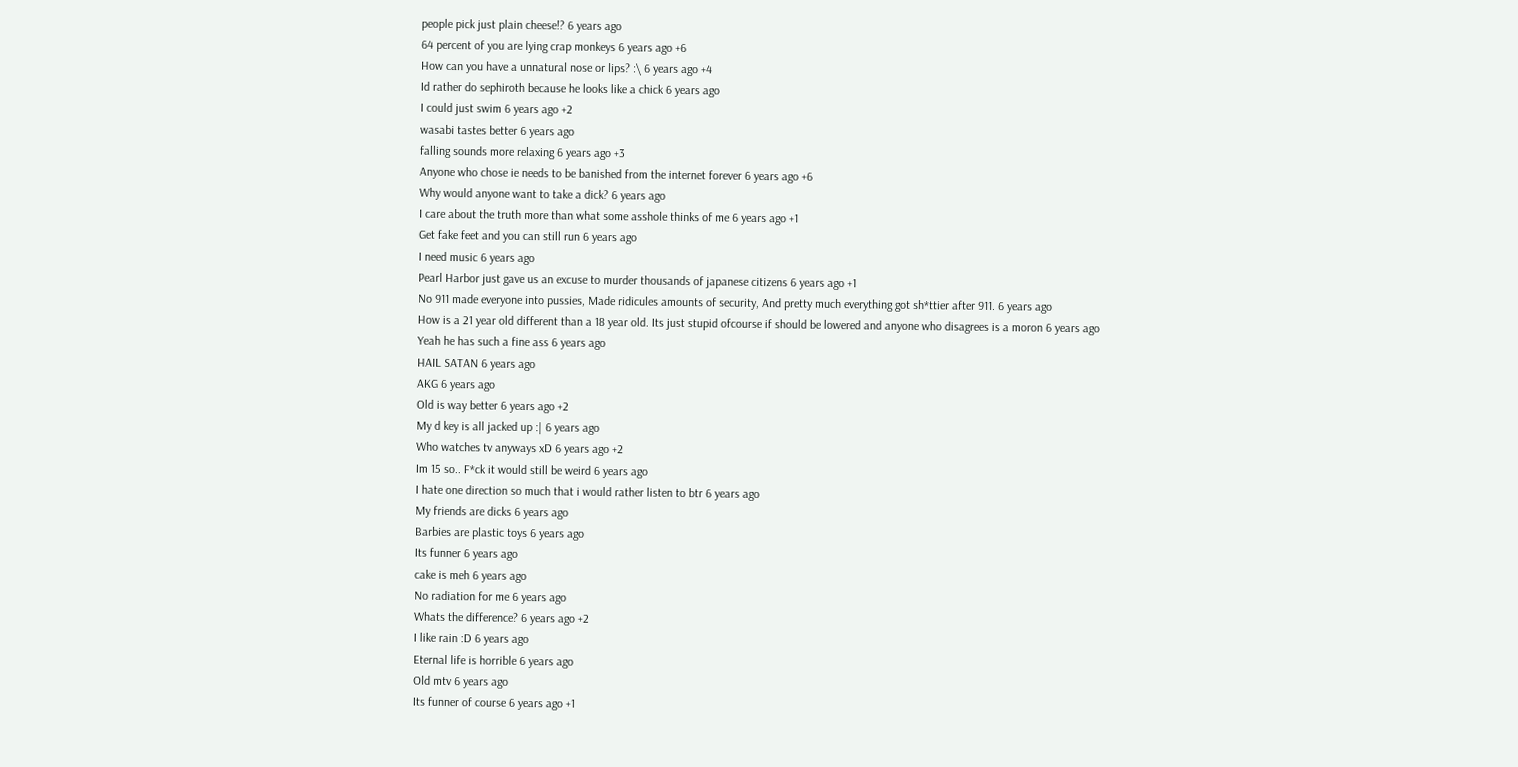people pick just plain cheese!? 6 years ago
64 percent of you are lying crap monkeys 6 years ago +6
How can you have a unnatural nose or lips? :\ 6 years ago +4
Id rather do sephiroth because he looks like a chick 6 years ago
I could just swim 6 years ago +2
wasabi tastes better 6 years ago
falling sounds more relaxing 6 years ago +3
Anyone who chose ie needs to be banished from the internet forever 6 years ago +6
Why would anyone want to take a dick? 6 years ago
I care about the truth more than what some asshole thinks of me 6 years ago +1
Get fake feet and you can still run 6 years ago
I need music 6 years ago
Pearl Harbor just gave us an excuse to murder thousands of japanese citizens 6 years ago +1
No 911 made everyone into pussies, Made ridicules amounts of security, And pretty much everything got sh*ttier after 911. 6 years ago
How is a 21 year old different than a 18 year old. Its just stupid ofcourse if should be lowered and anyone who disagrees is a moron 6 years ago
Yeah he has such a fine ass 6 years ago
HAIL SATAN 6 years ago
AKG 6 years ago
Old is way better 6 years ago +2
My d key is all jacked up :| 6 years ago
Who watches tv anyways xD 6 years ago +2
Im 15 so.. F*ck it would still be weird 6 years ago
I hate one direction so much that i would rather listen to btr 6 years ago
My friends are dicks 6 years ago
Barbies are plastic toys 6 years ago
Its funner 6 years ago
cake is meh 6 years ago
No radiation for me 6 years ago
Whats the difference? 6 years ago +2
I like rain :D 6 years ago
Eternal life is horrible 6 years ago
Old mtv 6 years ago
Its funner of course 6 years ago +1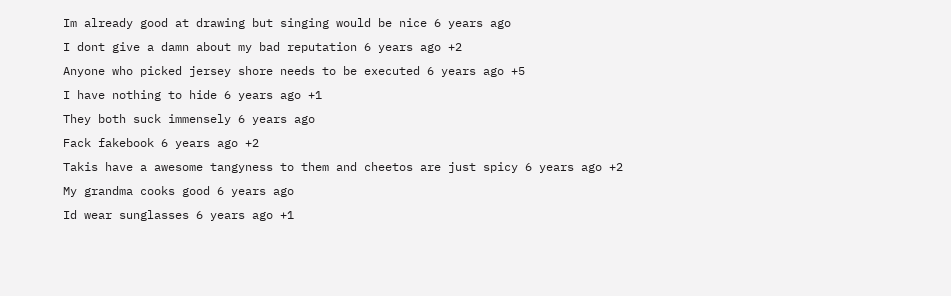Im already good at drawing but singing would be nice 6 years ago
I dont give a damn about my bad reputation 6 years ago +2
Anyone who picked jersey shore needs to be executed 6 years ago +5
I have nothing to hide 6 years ago +1
They both suck immensely 6 years ago
Fack fakebook 6 years ago +2
Takis have a awesome tangyness to them and cheetos are just spicy 6 years ago +2
My grandma cooks good 6 years ago
Id wear sunglasses 6 years ago +1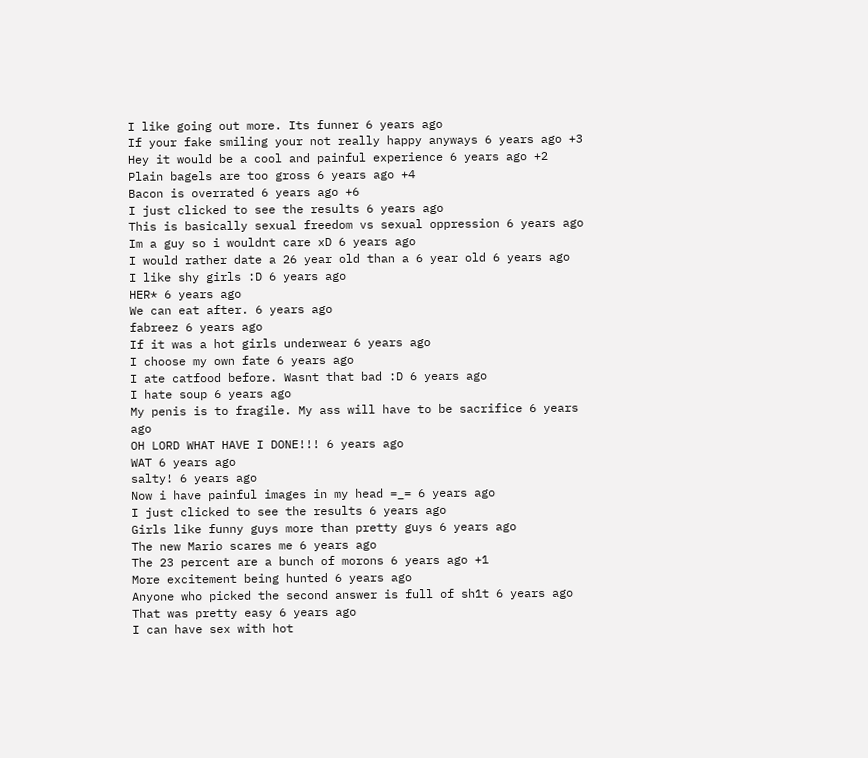I like going out more. Its funner 6 years ago
If your fake smiling your not really happy anyways 6 years ago +3
Hey it would be a cool and painful experience 6 years ago +2
Plain bagels are too gross 6 years ago +4
Bacon is overrated 6 years ago +6
I just clicked to see the results 6 years ago
This is basically sexual freedom vs sexual oppression 6 years ago
Im a guy so i wouldnt care xD 6 years ago
I would rather date a 26 year old than a 6 year old 6 years ago
I like shy girls :D 6 years ago
HER* 6 years ago
We can eat after. 6 years ago
fabreez 6 years ago
If it was a hot girls underwear 6 years ago
I choose my own fate 6 years ago
I ate catfood before. Wasnt that bad :D 6 years ago
I hate soup 6 years ago
My penis is to fragile. My ass will have to be sacrifice 6 years ago
OH LORD WHAT HAVE I DONE!!! 6 years ago
WAT 6 years ago
salty! 6 years ago
Now i have painful images in my head =_= 6 years ago
I just clicked to see the results 6 years ago
Girls like funny guys more than pretty guys 6 years ago
The new Mario scares me 6 years ago
The 23 percent are a bunch of morons 6 years ago +1
More excitement being hunted 6 years ago
Anyone who picked the second answer is full of sh1t 6 years ago
That was pretty easy 6 years ago
I can have sex with hot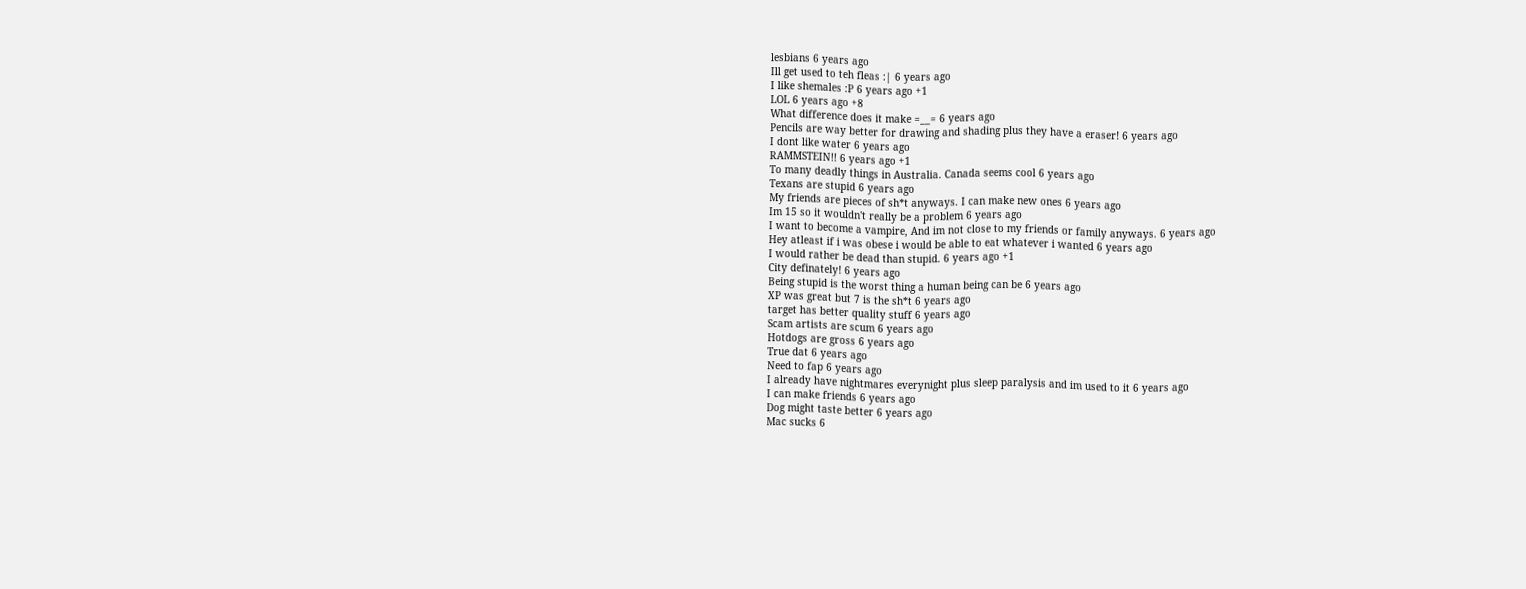lesbians 6 years ago
Ill get used to teh fleas :| 6 years ago
I like shemales :P 6 years ago +1
LOL 6 years ago +8
What difference does it make =__= 6 years ago
Pencils are way better for drawing and shading plus they have a eraser! 6 years ago
I dont like water 6 years ago
RAMMSTEIN!! 6 years ago +1
To many deadly things in Australia. Canada seems cool 6 years ago
Texans are stupid 6 years ago
My friends are pieces of sh*t anyways. I can make new ones 6 years ago
Im 15 so it wouldn't really be a problem 6 years ago
I want to become a vampire, And im not close to my friends or family anyways. 6 years ago
Hey atleast if i was obese i would be able to eat whatever i wanted 6 years ago
I would rather be dead than stupid. 6 years ago +1
City definately! 6 years ago
Being stupid is the worst thing a human being can be 6 years ago
XP was great but 7 is the sh*t 6 years ago
target has better quality stuff 6 years ago
Scam artists are scum 6 years ago
Hotdogs are gross 6 years ago
True dat 6 years ago
Need to fap 6 years ago
I already have nightmares everynight plus sleep paralysis and im used to it 6 years ago
I can make friends 6 years ago
Dog might taste better 6 years ago
Mac sucks 6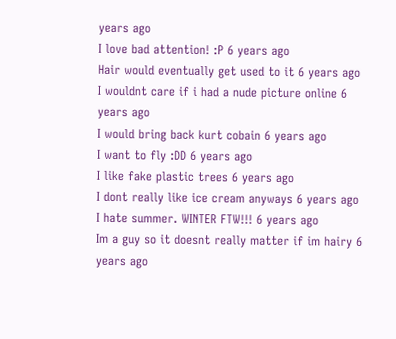years ago
I love bad attention! :P 6 years ago
Hair would eventually get used to it 6 years ago
I wouldnt care if i had a nude picture online 6 years ago
I would bring back kurt cobain 6 years ago
I want to fly :DD 6 years ago
I like fake plastic trees 6 years ago
I dont really like ice cream anyways 6 years ago
I hate summer. WINTER FTW!!! 6 years ago
Im a guy so it doesnt really matter if im hairy 6 years ago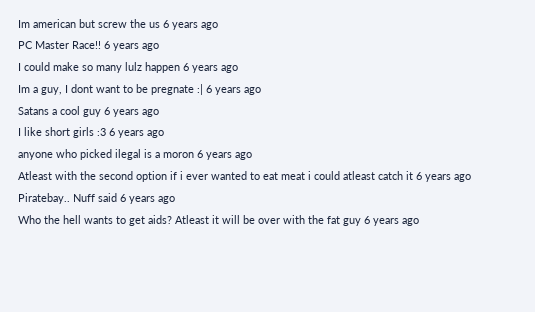Im american but screw the us 6 years ago
PC Master Race!! 6 years ago
I could make so many lulz happen 6 years ago
Im a guy, I dont want to be pregnate :| 6 years ago
Satans a cool guy 6 years ago
I like short girls :3 6 years ago
anyone who picked ilegal is a moron 6 years ago
Atleast with the second option if i ever wanted to eat meat i could atleast catch it 6 years ago
Piratebay.. Nuff said 6 years ago
Who the hell wants to get aids? Atleast it will be over with the fat guy 6 years ago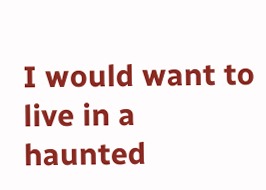I would want to live in a haunted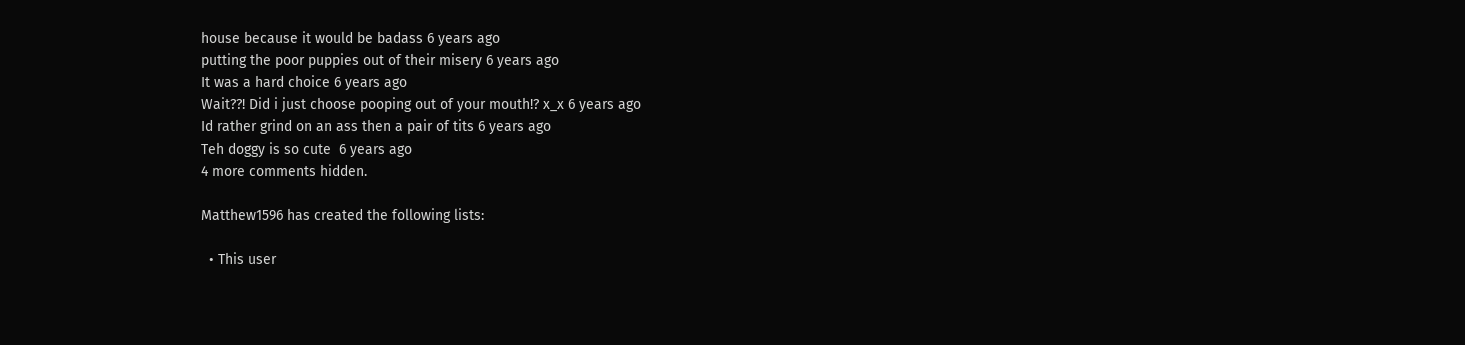house because it would be badass 6 years ago
putting the poor puppies out of their misery 6 years ago
It was a hard choice 6 years ago
Wait??! Did i just choose pooping out of your mouth!? x_x 6 years ago
Id rather grind on an ass then a pair of tits 6 years ago
Teh doggy is so cute  6 years ago
4 more comments hidden.

Matthew1596 has created the following lists:

  • This user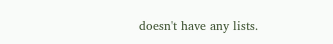doesn't have any lists.